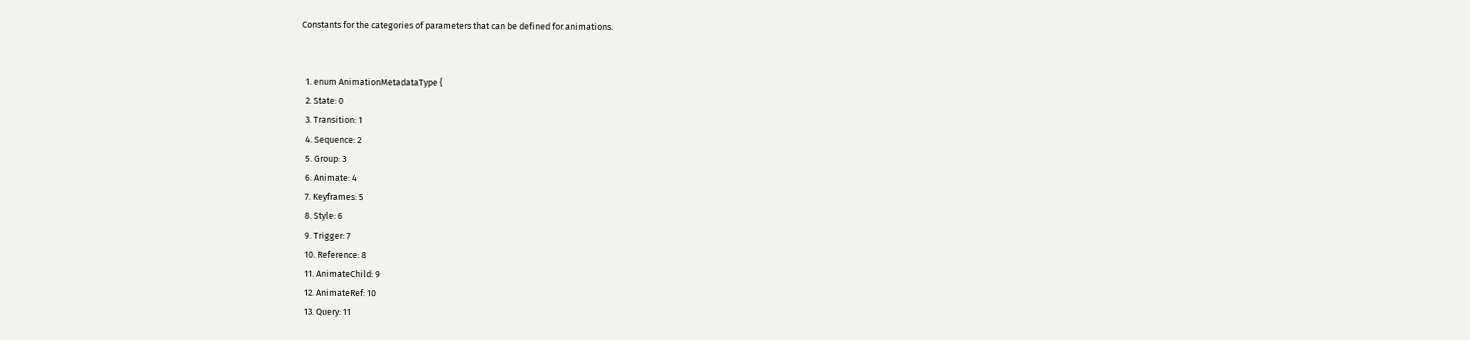Constants for the categories of parameters that can be defined for animations.


  1. enum AnimationMetadataType {
  2. State: 0
  3. Transition: 1
  4. Sequence: 2
  5. Group: 3
  6. Animate: 4
  7. Keyframes: 5
  8. Style: 6
  9. Trigger: 7
  10. Reference: 8
  11. AnimateChild: 9
  12. AnimateRef: 10
  13. Query: 11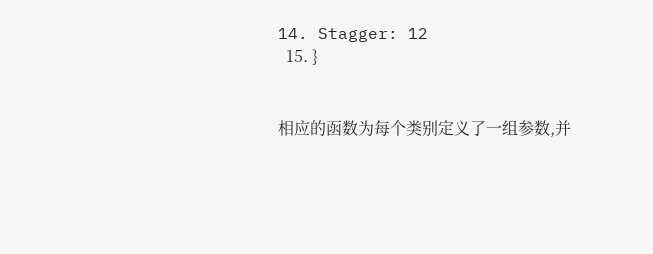14. Stagger: 12
  15. }


相应的函数为每个类别定义了一组参数,并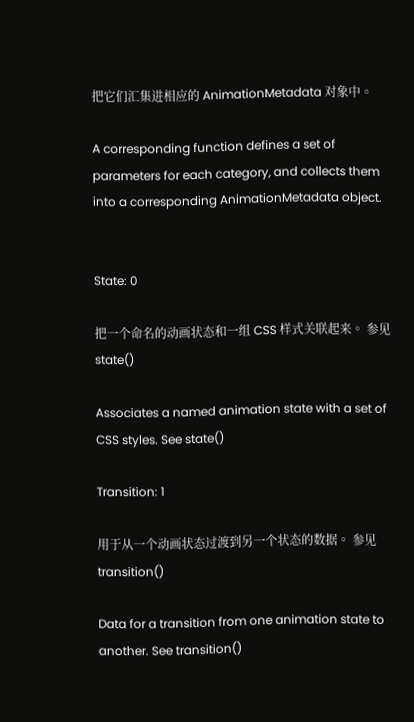把它们汇集进相应的 AnimationMetadata 对象中。

A corresponding function defines a set of parameters for each category, and collects them into a corresponding AnimationMetadata object.


State: 0

把一个命名的动画状态和一组 CSS 样式关联起来。 参见 state()

Associates a named animation state with a set of CSS styles. See state()

Transition: 1

用于从一个动画状态过渡到另一个状态的数据。 参见 transition()

Data for a transition from one animation state to another. See transition()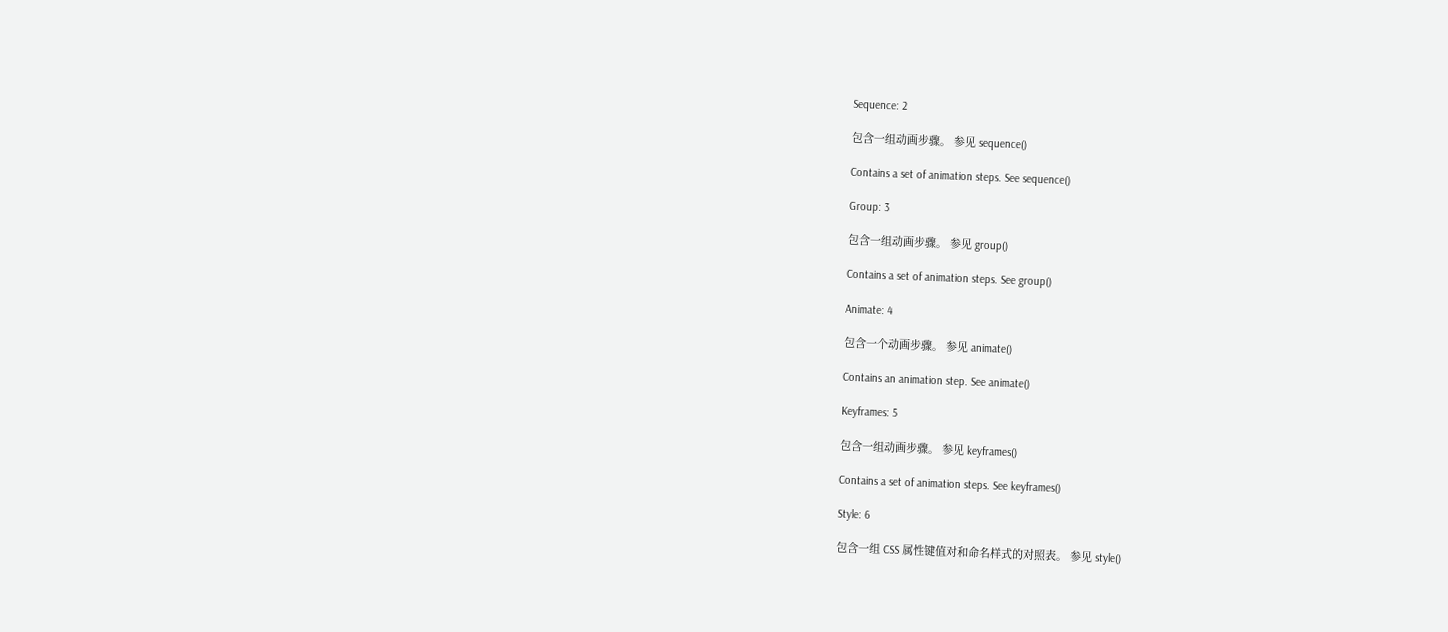Sequence: 2

包含一组动画步骤。 参见 sequence()

Contains a set of animation steps. See sequence()

Group: 3

包含一组动画步骤。 参见 group()

Contains a set of animation steps. See group()

Animate: 4

包含一个动画步骤。 参见 animate()

Contains an animation step. See animate()

Keyframes: 5

包含一组动画步骤。 参见 keyframes()

Contains a set of animation steps. See keyframes()

Style: 6

包含一组 CSS 属性键值对和命名样式的对照表。 参见 style()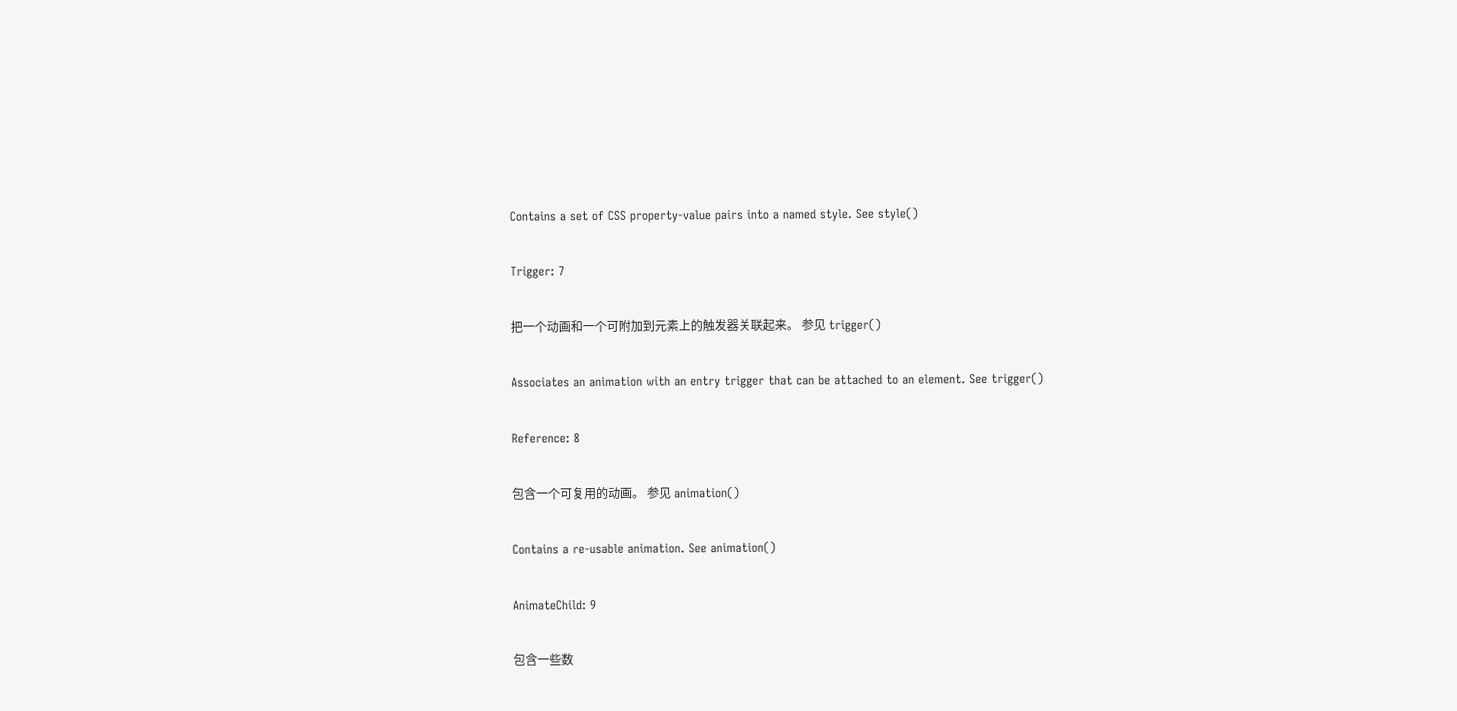Contains a set of CSS property-value pairs into a named style. See style()

Trigger: 7

把一个动画和一个可附加到元素上的触发器关联起来。 参见 trigger()

Associates an animation with an entry trigger that can be attached to an element. See trigger()

Reference: 8

包含一个可复用的动画。 参见 animation()

Contains a re-usable animation. See animation()

AnimateChild: 9

包含一些数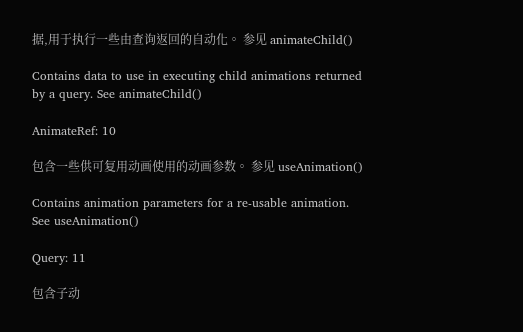据,用于执行一些由查询返回的自动化。 参见 animateChild()

Contains data to use in executing child animations returned by a query. See animateChild()

AnimateRef: 10

包含一些供可复用动画使用的动画参数。 参见 useAnimation()

Contains animation parameters for a re-usable animation. See useAnimation()

Query: 11

包含子动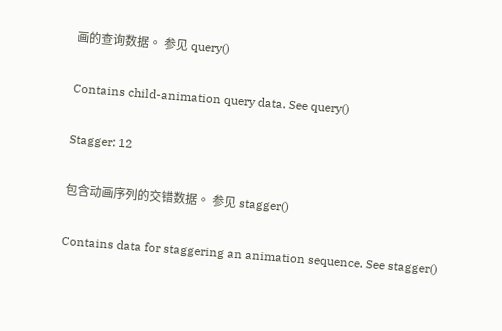画的查询数据。 参见 query()

Contains child-animation query data. See query()

Stagger: 12

包含动画序列的交错数据。 参见 stagger()

Contains data for staggering an animation sequence. See stagger()